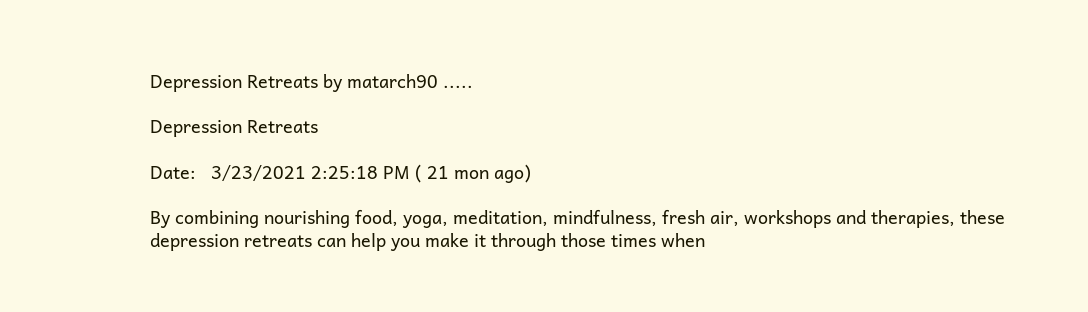Depression Retreats by matarch90 .....

Depression Retreats

Date:   3/23/2021 2:25:18 PM ( 21 mon ago)

By combining nourishing food, yoga, meditation, mindfulness, fresh air, workshops and therapies, these depression retreats can help you make it through those times when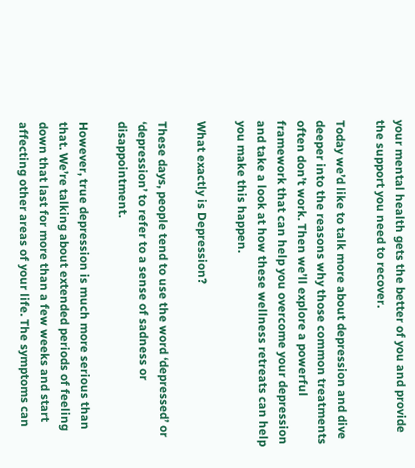your mental health gets the better of you and provide the support you need to recover.

Today we’d like to talk more about depression and dive deeper into the reasons why those common treatments often don’t work. Then we’ll explore a powerful framework that can help you overcome your depression and take a look at how these wellness retreats can help you make this happen.

What exactly is Depression?

These days, people tend to use the word ‘depressed’ or ‘depression’ to refer to a sense of sadness or disappointment.

However, true depression is much more serious than that. We’re talking about extended periods of feeling down that last for more than a few weeks and start affecting other areas of your life. The symptoms can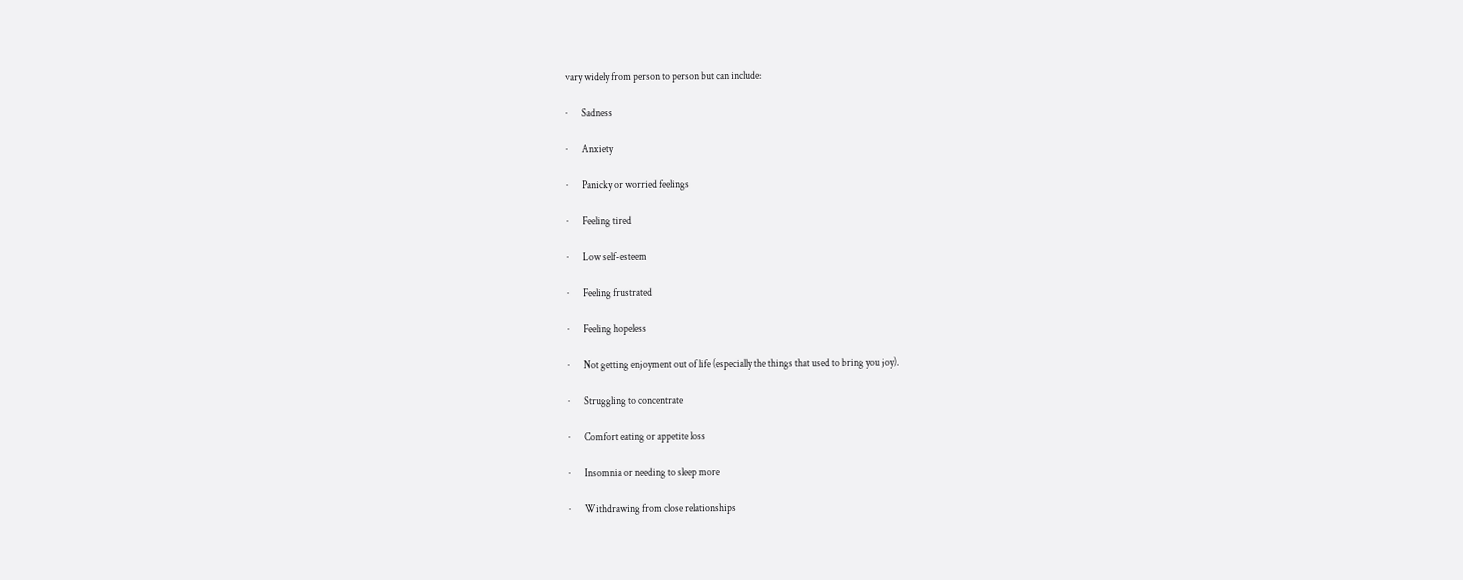vary widely from person to person but can include:

·       Sadness

·       Anxiety

·       Panicky or worried feelings

·       Feeling tired

·       Low self-esteem

·       Feeling frustrated

·       Feeling hopeless

·       Not getting enjoyment out of life (especially the things that used to bring you joy).

·       Struggling to concentrate

·       Comfort eating or appetite loss

·       Insomnia or needing to sleep more

·       Withdrawing from close relationships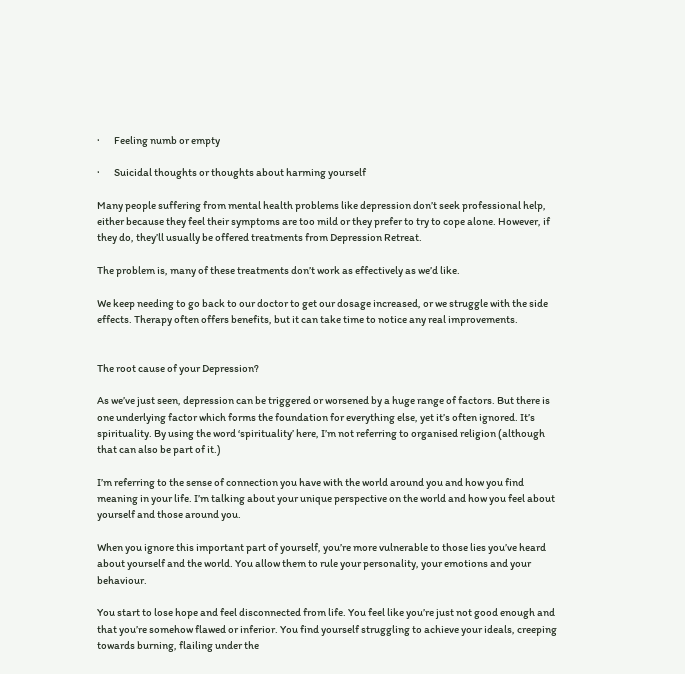·       Feeling numb or empty

·       Suicidal thoughts or thoughts about harming yourself

Many people suffering from mental health problems like depression don’t seek professional help, either because they feel their symptoms are too mild or they prefer to try to cope alone. However, if they do, they’ll usually be offered treatments from Depression Retreat.

The problem is, many of these treatments don’t work as effectively as we’d like.

We keep needing to go back to our doctor to get our dosage increased, or we struggle with the side effects. Therapy often offers benefits, but it can take time to notice any real improvements.


The root cause of your Depression?

As we’ve just seen, depression can be triggered or worsened by a huge range of factors. But there is one underlying factor which forms the foundation for everything else, yet it’s often ignored. It’s spirituality. By using the word ‘spirituality’ here, I’m not referring to organised religion (although that can also be part of it.)

I’m referring to the sense of connection you have with the world around you and how you find meaning in your life. I’m talking about your unique perspective on the world and how you feel about yourself and those around you.

When you ignore this important part of yourself, you’re more vulnerable to those lies you’ve heard about yourself and the world. You allow them to rule your personality, your emotions and your behaviour.

You start to lose hope and feel disconnected from life. You feel like you’re just not good enough and that you’re somehow flawed or inferior. You find yourself struggling to achieve your ideals, creeping towards burning, flailing under the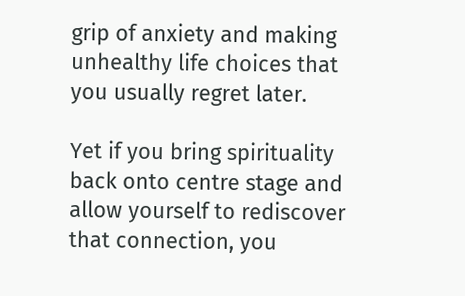grip of anxiety and making unhealthy life choices that you usually regret later.

Yet if you bring spirituality back onto centre stage and allow yourself to rediscover that connection, you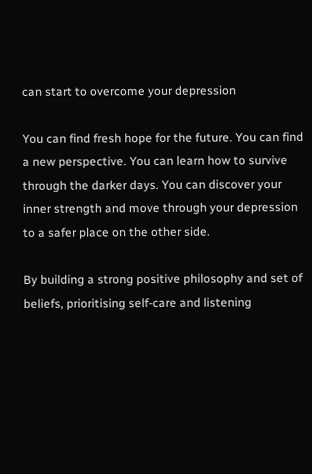can start to overcome your depression

You can find fresh hope for the future. You can find a new perspective. You can learn how to survive through the darker days. You can discover your inner strength and move through your depression to a safer place on the other side.

By building a strong positive philosophy and set of beliefs, prioritising self-care and listening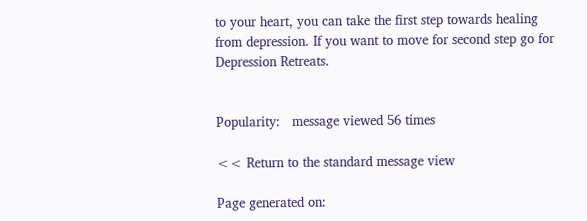to your heart, you can take the first step towards healing from depression. If you want to move for second step go for Depression Retreats.


Popularity:   message viewed 56 times

<< Return to the standard message view

Page generated on: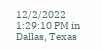12/2/2022 1:29:10 PM in Dallas, Texas